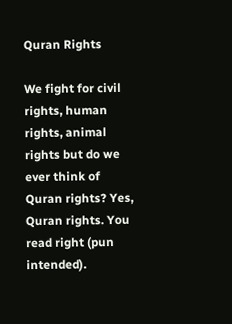Quran Rights

We fight for civil rights, human rights, animal rights but do we ever think of Quran rights? Yes, Quran rights. You read right (pun intended).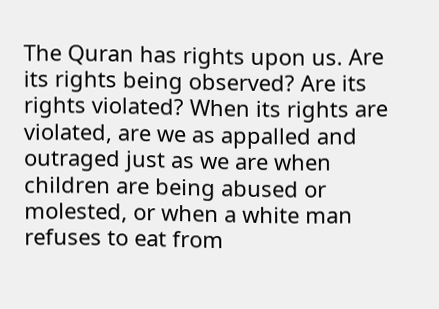The Quran has rights upon us. Are its rights being observed? Are its rights violated? When its rights are violated, are we as appalled and outraged just as we are when children are being abused or molested, or when a white man refuses to eat from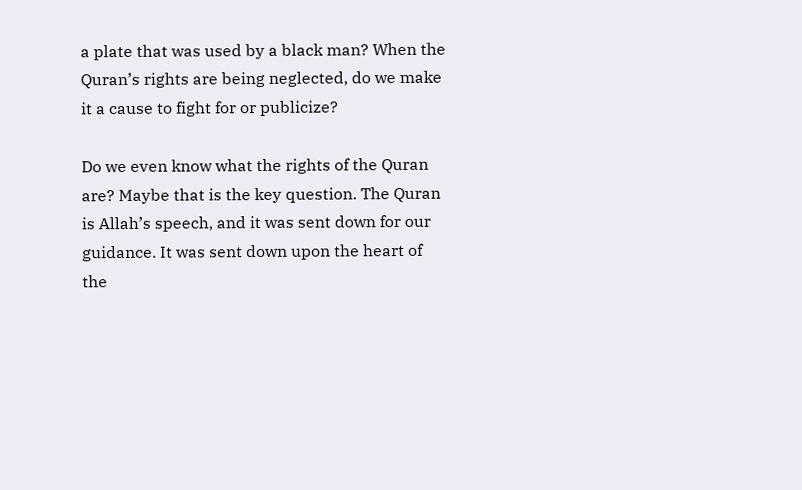a plate that was used by a black man? When the Quran’s rights are being neglected, do we make it a cause to fight for or publicize?

Do we even know what the rights of the Quran are? Maybe that is the key question. The Quran is Allah’s speech, and it was sent down for our guidance. It was sent down upon the heart of the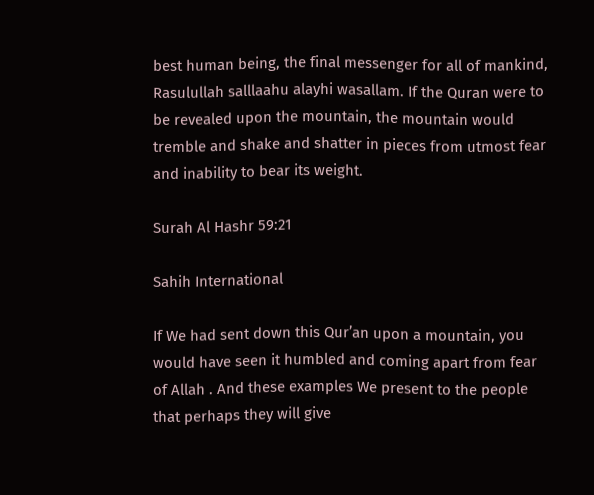best human being, the final messenger for all of mankind, Rasulullah salllaahu alayhi wasallam. If the Quran were to be revealed upon the mountain, the mountain would tremble and shake and shatter in pieces from utmost fear and inability to bear its weight.

Surah Al Hashr 59:21

Sahih International

If We had sent down this Qur’an upon a mountain, you would have seen it humbled and coming apart from fear of Allah . And these examples We present to the people that perhaps they will give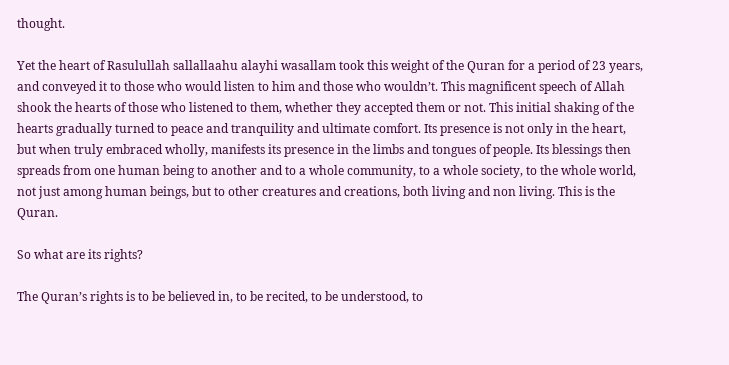thought.

Yet the heart of Rasulullah sallallaahu alayhi wasallam took this weight of the Quran for a period of 23 years, and conveyed it to those who would listen to him and those who wouldn’t. This magnificent speech of Allah shook the hearts of those who listened to them, whether they accepted them or not. This initial shaking of the hearts gradually turned to peace and tranquility and ultimate comfort. Its presence is not only in the heart, but when truly embraced wholly, manifests its presence in the limbs and tongues of people. Its blessings then spreads from one human being to another and to a whole community, to a whole society, to the whole world, not just among human beings, but to other creatures and creations, both living and non living. This is the Quran.

So what are its rights?

The Quran’s rights is to be believed in, to be recited, to be understood, to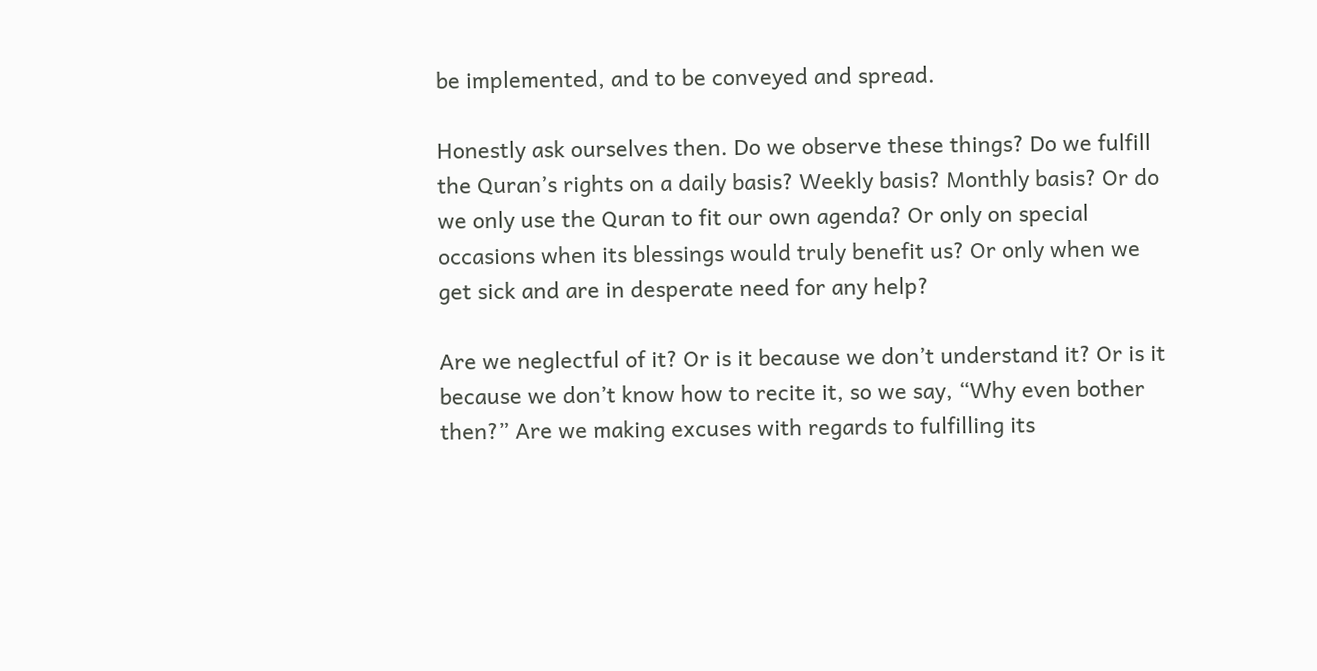be implemented, and to be conveyed and spread.

Honestly ask ourselves then. Do we observe these things? Do we fulfill the Quran’s rights on a daily basis? Weekly basis? Monthly basis? Or do we only use the Quran to fit our own agenda? Or only on special occasions when its blessings would truly benefit us? Or only when we get sick and are in desperate need for any help?

Are we neglectful of it? Or is it because we don’t understand it? Or is it because we don’t know how to recite it, so we say, “Why even bother then?” Are we making excuses with regards to fulfilling its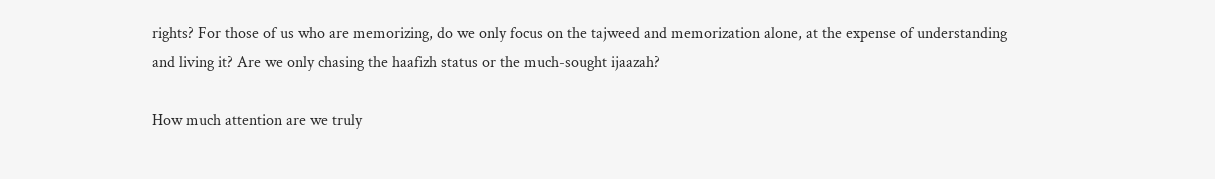rights? For those of us who are memorizing, do we only focus on the tajweed and memorization alone, at the expense of understanding and living it? Are we only chasing the haafizh status or the much-sought ijaazah?

How much attention are we truly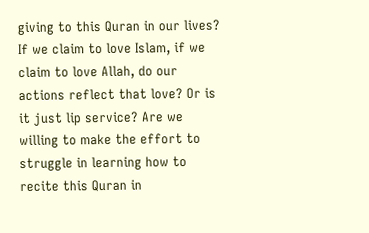giving to this Quran in our lives? If we claim to love Islam, if we claim to love Allah, do our actions reflect that love? Or is it just lip service? Are we willing to make the effort to struggle in learning how to recite this Quran in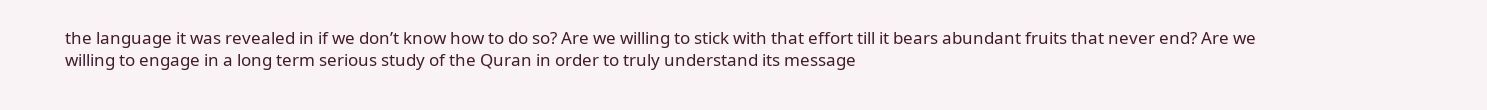the language it was revealed in if we don’t know how to do so? Are we willing to stick with that effort till it bears abundant fruits that never end? Are we willing to engage in a long term serious study of the Quran in order to truly understand its message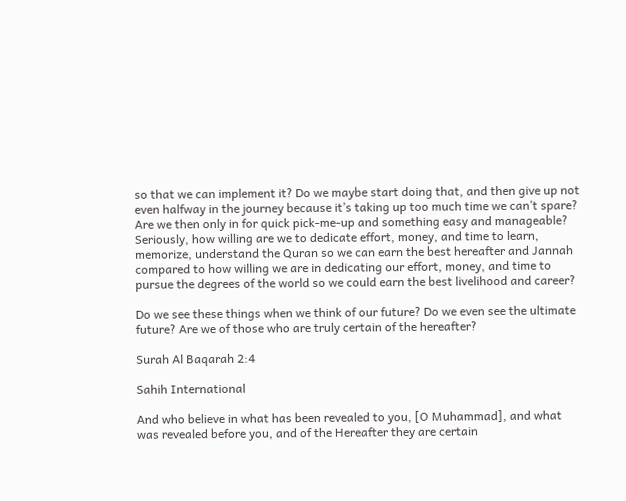so that we can implement it? Do we maybe start doing that, and then give up not even halfway in the journey because it’s taking up too much time we can’t spare? Are we then only in for quick pick-me-up and something easy and manageable? Seriously, how willing are we to dedicate effort, money, and time to learn, memorize, understand the Quran so we can earn the best hereafter and Jannah compared to how willing we are in dedicating our effort, money, and time to pursue the degrees of the world so we could earn the best livelihood and career?

Do we see these things when we think of our future? Do we even see the ultimate future? Are we of those who are truly certain of the hereafter?

Surah Al Baqarah 2:4

Sahih International

And who believe in what has been revealed to you, [O Muhammad], and what was revealed before you, and of the Hereafter they are certain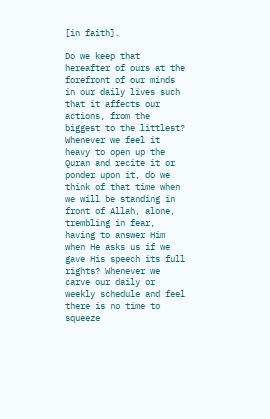[in faith].

Do we keep that hereafter of ours at the forefront of our minds in our daily lives such that it affects our actions, from the biggest to the littlest? Whenever we feel it heavy to open up the Quran and recite it or ponder upon it, do we think of that time when we will be standing in front of Allah, alone, trembling in fear, having to answer Him when He asks us if we gave His speech its full rights? Whenever we carve our daily or weekly schedule and feel there is no time to squeeze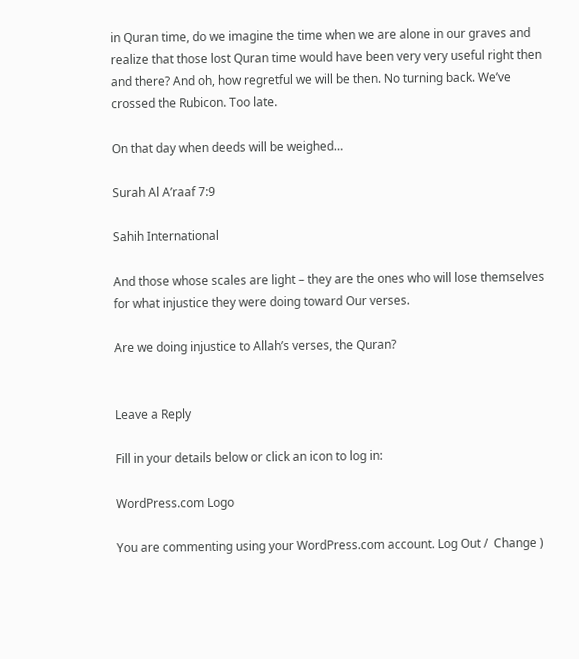in Quran time, do we imagine the time when we are alone in our graves and realize that those lost Quran time would have been very very useful right then and there? And oh, how regretful we will be then. No turning back. We’ve crossed the Rubicon. Too late.

On that day when deeds will be weighed…

Surah Al A’raaf 7:9

Sahih International

And those whose scales are light – they are the ones who will lose themselves for what injustice they were doing toward Our verses.

Are we doing injustice to Allah’s verses, the Quran?


Leave a Reply

Fill in your details below or click an icon to log in:

WordPress.com Logo

You are commenting using your WordPress.com account. Log Out /  Change )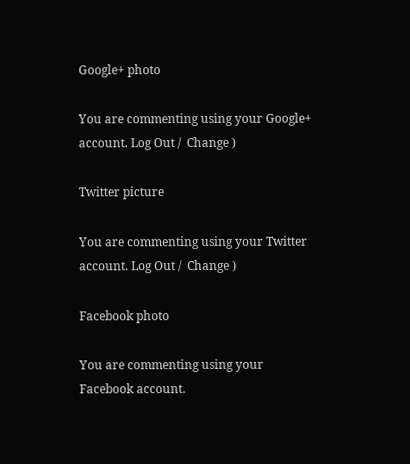Google+ photo

You are commenting using your Google+ account. Log Out /  Change )

Twitter picture

You are commenting using your Twitter account. Log Out /  Change )

Facebook photo

You are commenting using your Facebook account.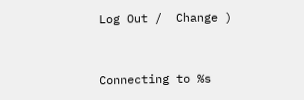Log Out /  Change )


Connecting to %s